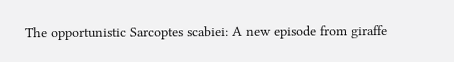The opportunistic Sarcoptes scabiei: A new episode from giraffe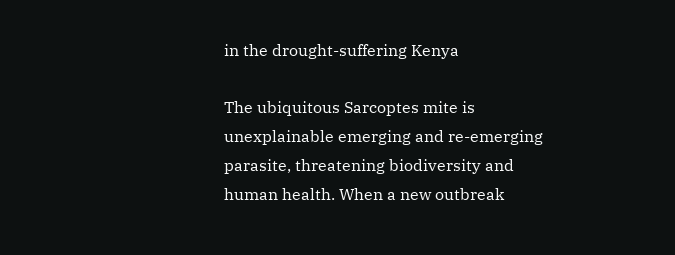in the drought-suffering Kenya

The ubiquitous Sarcoptes mite is unexplainable emerging and re-emerging parasite, threatening biodiversity and human health. When a new outbreak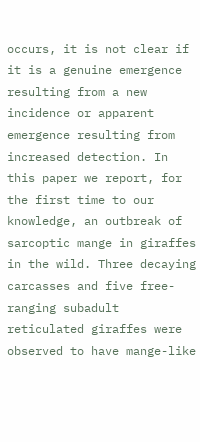occurs, it is not clear if it is a genuine emergence resulting from a new incidence or apparent emergence resulting from increased detection. In this paper we report, for the first time to our knowledge, an outbreak of sarcoptic mange in giraffes in the wild. Three decaying carcasses and five free-ranging subadult reticulated giraffes were observed to have mange-like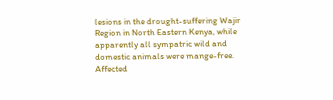lesions in the drought-suffering Wajir Region in North Eastern Kenya, while apparently all sympatric wild and domestic animals were mange-free. Affected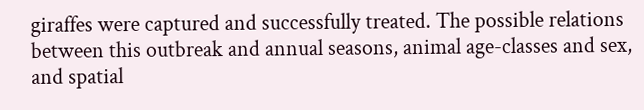giraffes were captured and successfully treated. The possible relations between this outbreak and annual seasons, animal age-classes and sex, and spatial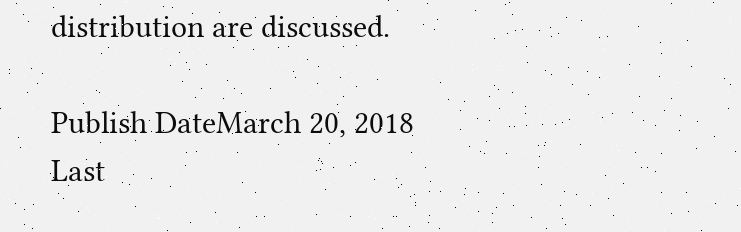distribution are discussed.

Publish DateMarch 20, 2018
Last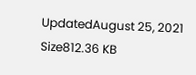UpdatedAugust 25, 2021
Size812.36 KB